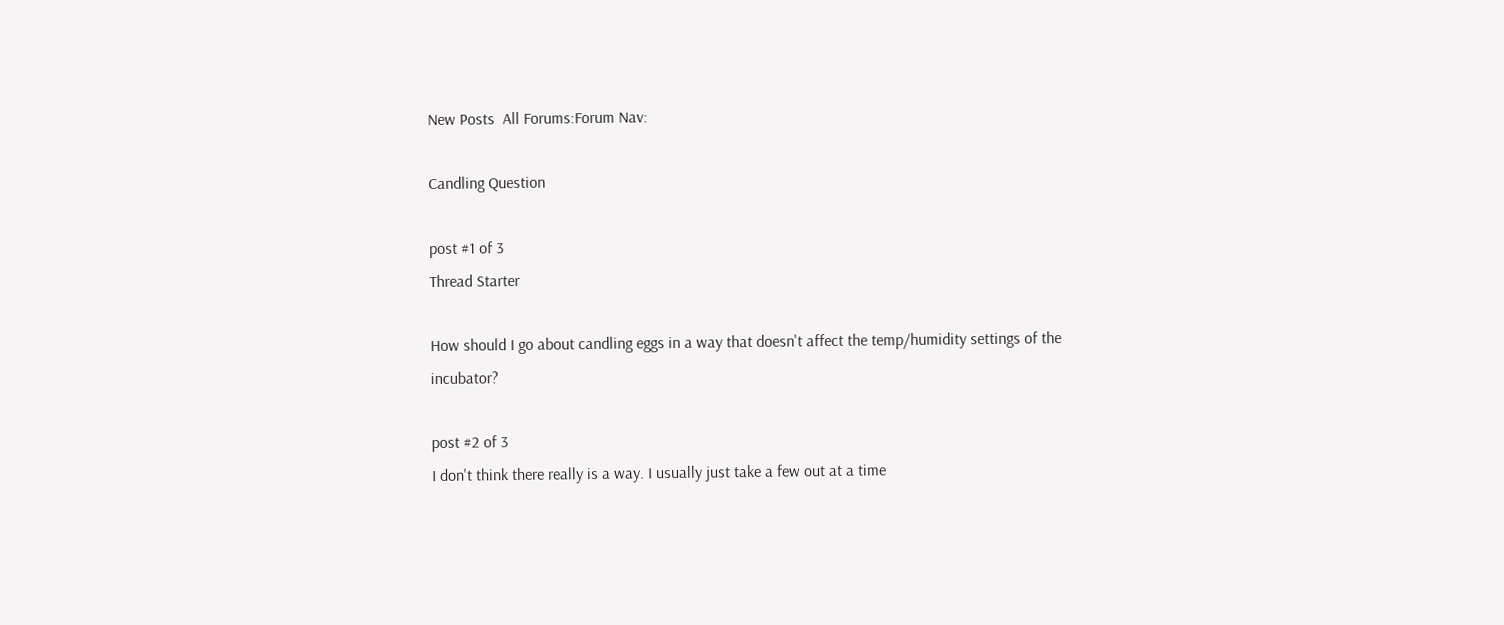New Posts  All Forums:Forum Nav:

Candling Question

post #1 of 3
Thread Starter

How should I go about candling eggs in a way that doesn't affect the temp/humidity settings of the incubator?

post #2 of 3
I don't think there really is a way. I usually just take a few out at a time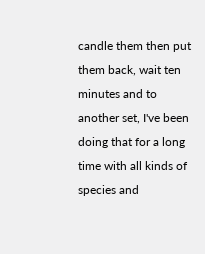candle them then put them back, wait ten minutes and to another set, I've been doing that for a long time with all kinds of species and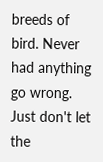breeds of bird. Never had anything go wrong.
Just don't let the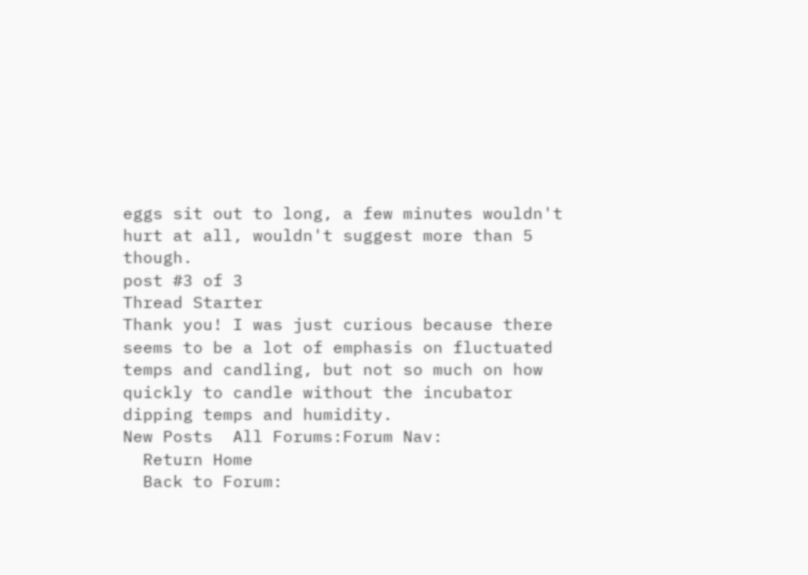eggs sit out to long, a few minutes wouldn't hurt at all, wouldn't suggest more than 5 though.
post #3 of 3
Thread Starter
Thank you! I was just curious because there seems to be a lot of emphasis on fluctuated temps and candling, but not so much on how quickly to candle without the incubator dipping temps and humidity.
New Posts  All Forums:Forum Nav:
  Return Home
  Back to Forum: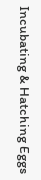Incubating & Hatching Eggs